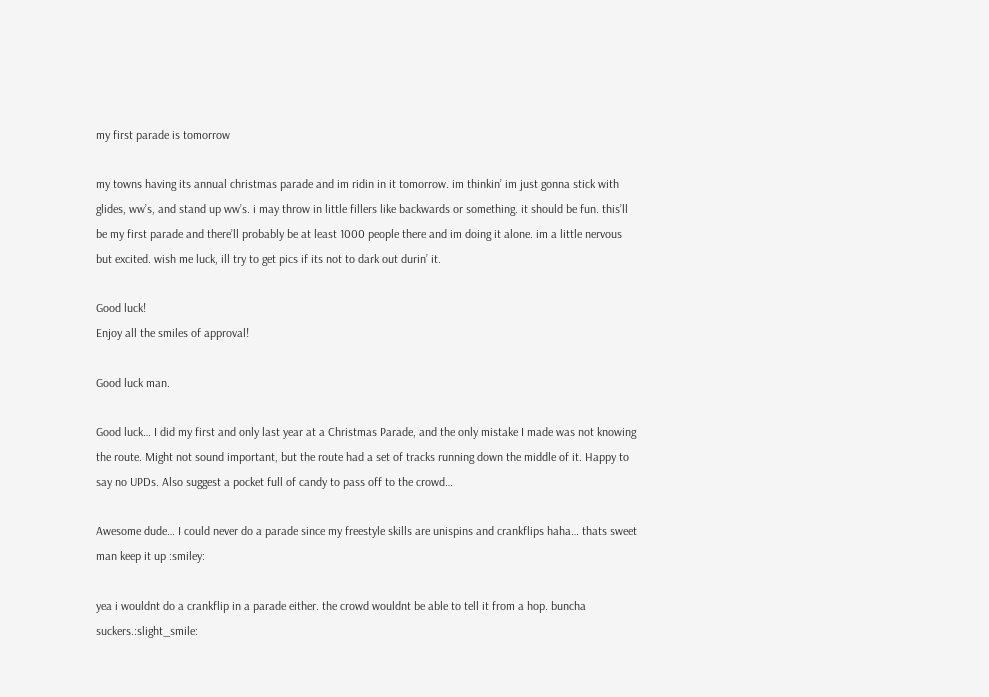my first parade is tomorrow

my towns having its annual christmas parade and im ridin in it tomorrow. im thinkin’ im just gonna stick with glides, ww’s, and stand up ww’s. i may throw in little fillers like backwards or something. it should be fun. this’ll be my first parade and there’ll probably be at least 1000 people there and im doing it alone. im a little nervous but excited. wish me luck, ill try to get pics if its not to dark out durin’ it.

Good luck!
Enjoy all the smiles of approval!

Good luck man.

Good luck… I did my first and only last year at a Christmas Parade, and the only mistake I made was not knowing the route. Might not sound important, but the route had a set of tracks running down the middle of it. Happy to say no UPDs. Also suggest a pocket full of candy to pass off to the crowd…

Awesome dude… I could never do a parade since my freestyle skills are unispins and crankflips haha… thats sweet man keep it up :smiley:

yea i wouldnt do a crankflip in a parade either. the crowd wouldnt be able to tell it from a hop. buncha suckers.:slight_smile: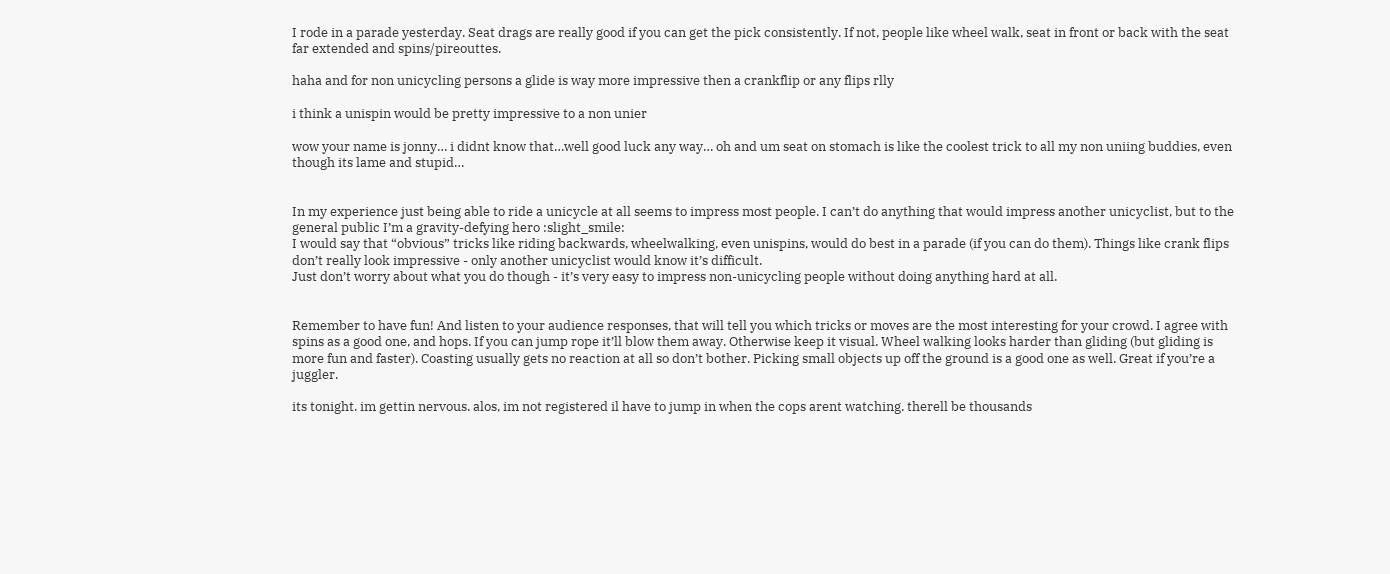I rode in a parade yesterday. Seat drags are really good if you can get the pick consistently. If not, people like wheel walk, seat in front or back with the seat far extended and spins/pireouttes.

haha and for non unicycling persons a glide is way more impressive then a crankflip or any flips rlly

i think a unispin would be pretty impressive to a non unier

wow your name is jonny… i didnt know that…well good luck any way… oh and um seat on stomach is like the coolest trick to all my non uniing buddies, even though its lame and stupid…


In my experience just being able to ride a unicycle at all seems to impress most people. I can’t do anything that would impress another unicyclist, but to the general public I’m a gravity-defying hero :slight_smile:
I would say that “obvious” tricks like riding backwards, wheelwalking, even unispins, would do best in a parade (if you can do them). Things like crank flips don’t really look impressive - only another unicyclist would know it’s difficult.
Just don’t worry about what you do though - it’s very easy to impress non-unicycling people without doing anything hard at all.


Remember to have fun! And listen to your audience responses, that will tell you which tricks or moves are the most interesting for your crowd. I agree with spins as a good one, and hops. If you can jump rope it’ll blow them away. Otherwise keep it visual. Wheel walking looks harder than gliding (but gliding is more fun and faster). Coasting usually gets no reaction at all so don’t bother. Picking small objects up off the ground is a good one as well. Great if you’re a juggler.

its tonight. im gettin nervous. alos, im not registered il have to jump in when the cops arent watching. therell be thousands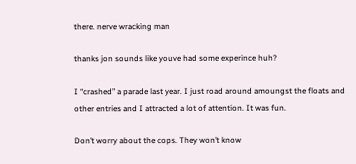there. nerve wracking man

thanks jon sounds like youve had some experince huh?

I “crashed” a parade last year. I just road around amoungst the floats and other entries and I attracted a lot of attention. It was fun.

Don’t worry about the cops. They won’t know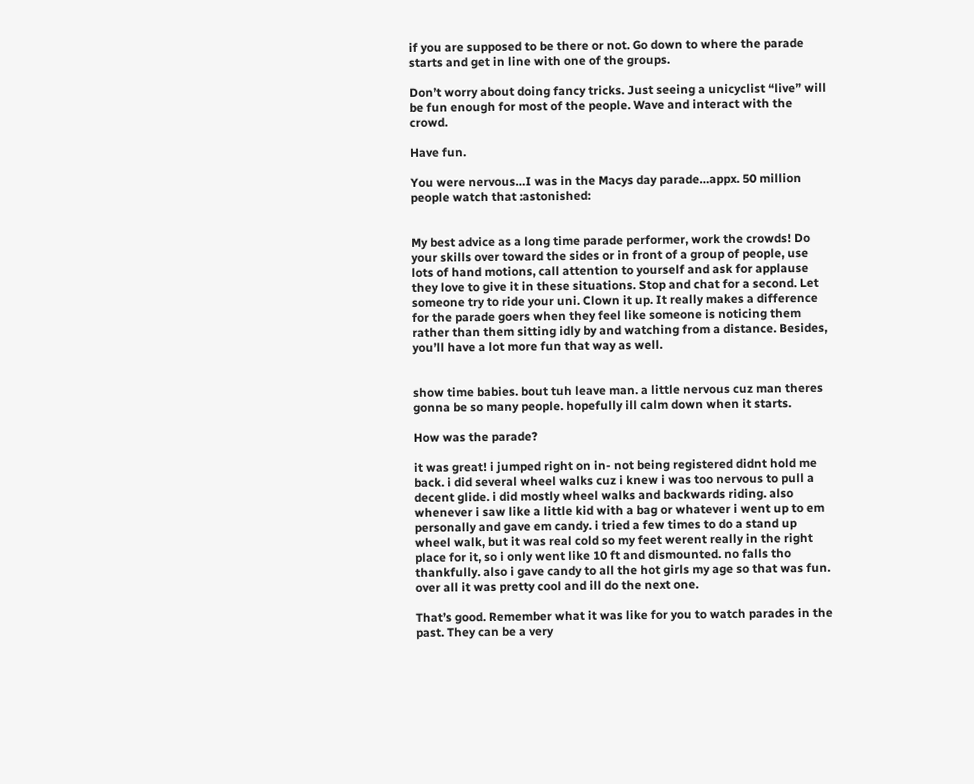if you are supposed to be there or not. Go down to where the parade starts and get in line with one of the groups.

Don’t worry about doing fancy tricks. Just seeing a unicyclist “live” will be fun enough for most of the people. Wave and interact with the crowd.

Have fun.

You were nervous…I was in the Macys day parade…appx. 50 million people watch that :astonished:


My best advice as a long time parade performer, work the crowds! Do your skills over toward the sides or in front of a group of people, use lots of hand motions, call attention to yourself and ask for applause they love to give it in these situations. Stop and chat for a second. Let someone try to ride your uni. Clown it up. It really makes a difference for the parade goers when they feel like someone is noticing them rather than them sitting idly by and watching from a distance. Besides, you’ll have a lot more fun that way as well.


show time babies. bout tuh leave man. a little nervous cuz man theres gonna be so many people. hopefully ill calm down when it starts.

How was the parade?

it was great! i jumped right on in- not being registered didnt hold me back. i did several wheel walks cuz i knew i was too nervous to pull a decent glide. i did mostly wheel walks and backwards riding. also whenever i saw like a little kid with a bag or whatever i went up to em personally and gave em candy. i tried a few times to do a stand up wheel walk, but it was real cold so my feet werent really in the right place for it, so i only went like 10 ft and dismounted. no falls tho thankfully. also i gave candy to all the hot girls my age so that was fun. over all it was pretty cool and ill do the next one.

That’s good. Remember what it was like for you to watch parades in the past. They can be a very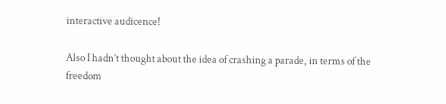interactive audicence!

Also I hadn’t thought about the idea of crashing a parade, in terms of the freedom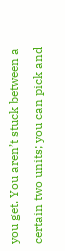you get. You aren’t stuck between a certain two units; you can pick and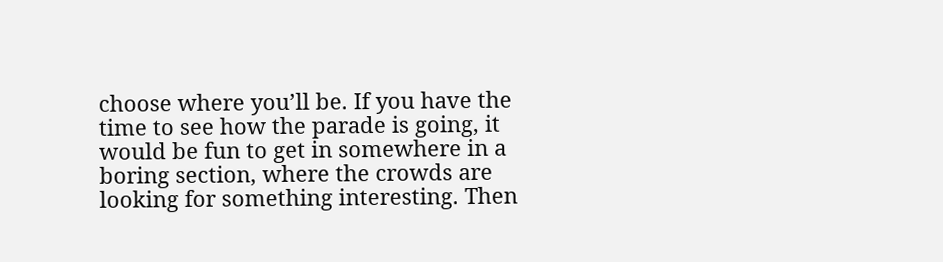choose where you’ll be. If you have the time to see how the parade is going, it would be fun to get in somewhere in a boring section, where the crowds are looking for something interesting. Then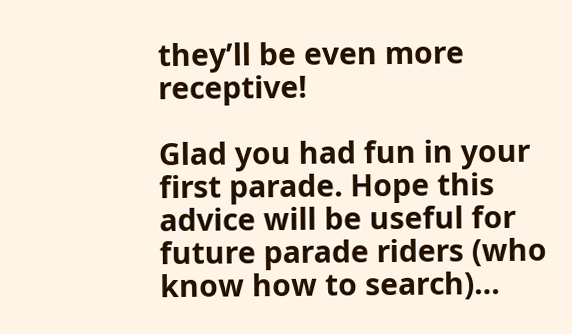they’ll be even more receptive!

Glad you had fun in your first parade. Hope this advice will be useful for future parade riders (who know how to search)…